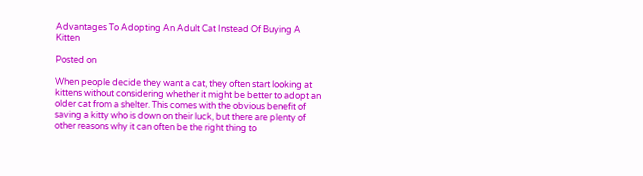Advantages To Adopting An Adult Cat Instead Of Buying A Kitten

Posted on

When people decide they want a cat, they often start looking at kittens without considering whether it might be better to adopt an older cat from a shelter. This comes with the obvious benefit of saving a kitty who is down on their luck, but there are plenty of other reasons why it can often be the right thing to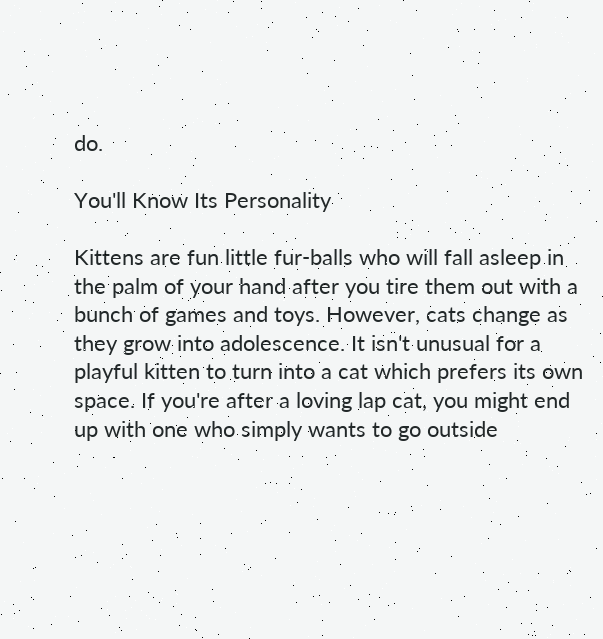do.

You'll Know Its Personality

Kittens are fun little fur-balls who will fall asleep in the palm of your hand after you tire them out with a bunch of games and toys. However, cats change as they grow into adolescence. It isn't unusual for a playful kitten to turn into a cat which prefers its own space. If you're after a loving lap cat, you might end up with one who simply wants to go outside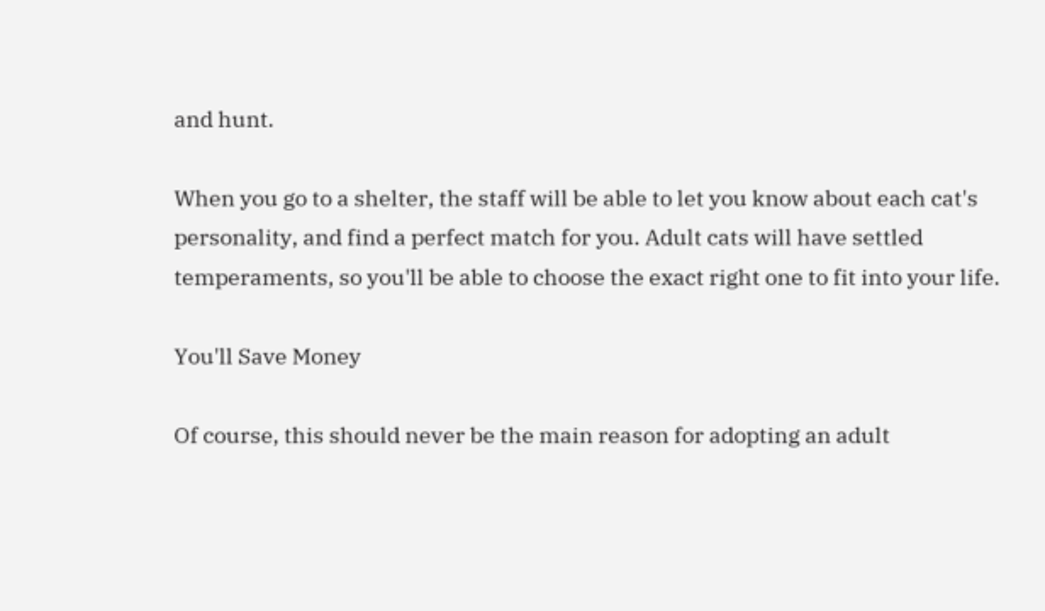and hunt.

When you go to a shelter, the staff will be able to let you know about each cat's personality, and find a perfect match for you. Adult cats will have settled temperaments, so you'll be able to choose the exact right one to fit into your life.

You'll Save Money

Of course, this should never be the main reason for adopting an adult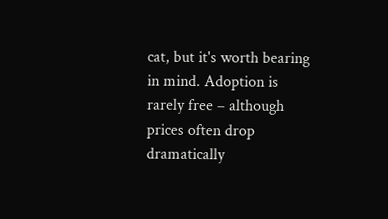cat, but it's worth bearing in mind. Adoption is rarely free – although prices often drop dramatically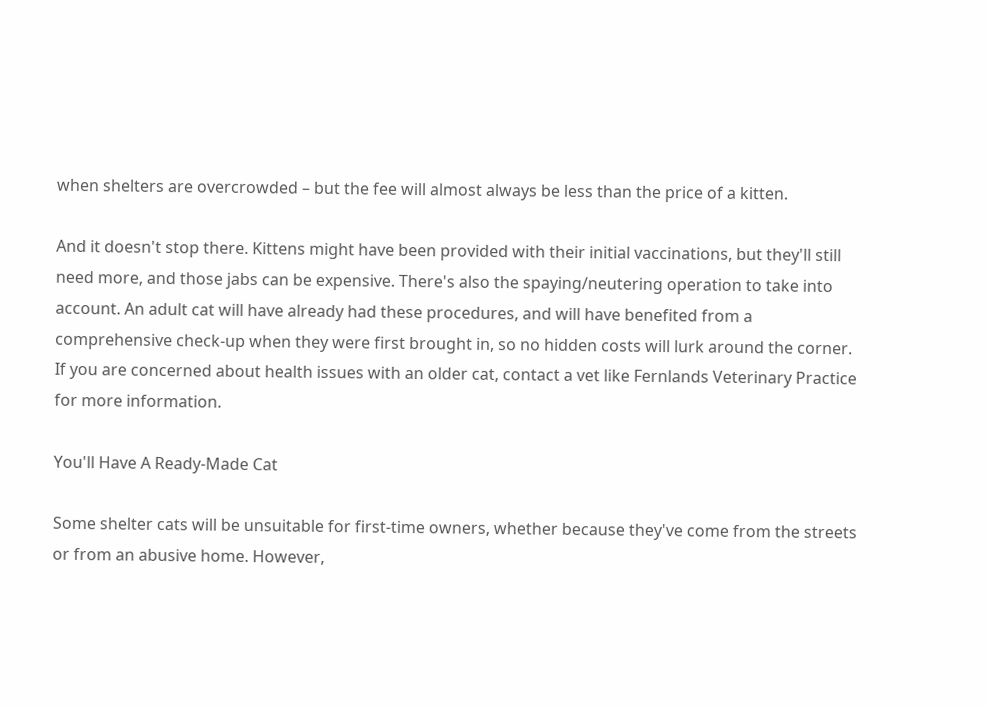when shelters are overcrowded – but the fee will almost always be less than the price of a kitten.

And it doesn't stop there. Kittens might have been provided with their initial vaccinations, but they'll still need more, and those jabs can be expensive. There's also the spaying/neutering operation to take into account. An adult cat will have already had these procedures, and will have benefited from a comprehensive check-up when they were first brought in, so no hidden costs will lurk around the corner. If you are concerned about health issues with an older cat, contact a vet like Fernlands Veterinary Practice for more information.

You'll Have A Ready-Made Cat

Some shelter cats will be unsuitable for first-time owners, whether because they've come from the streets or from an abusive home. However,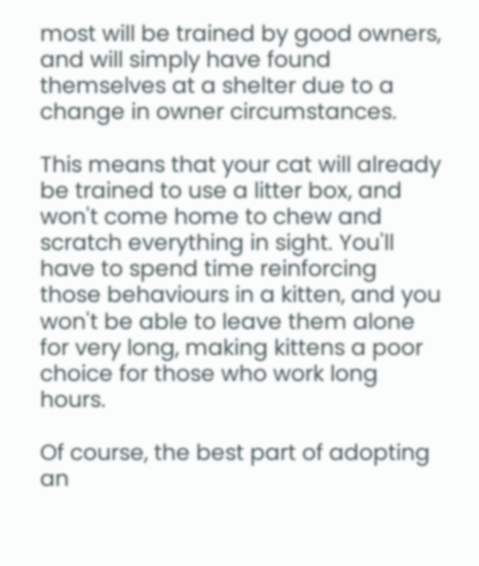most will be trained by good owners, and will simply have found themselves at a shelter due to a change in owner circumstances.

This means that your cat will already be trained to use a litter box, and won't come home to chew and scratch everything in sight. You'll have to spend time reinforcing those behaviours in a kitten, and you won't be able to leave them alone for very long, making kittens a poor choice for those who work long hours.

Of course, the best part of adopting an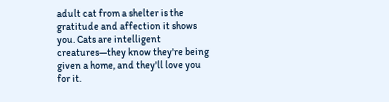adult cat from a shelter is the gratitude and affection it shows you. Cats are intelligent creatures—they know they're being given a home, and they'll love you for it.